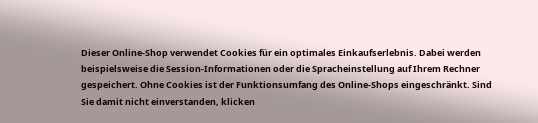Dieser Online-Shop verwendet Cookies für ein optimales Einkaufserlebnis. Dabei werden beispielsweise die Session-Informationen oder die Spracheinstellung auf Ihrem Rechner gespeichert. Ohne Cookies ist der Funktionsumfang des Online-Shops eingeschränkt. Sind Sie damit nicht einverstanden, klicken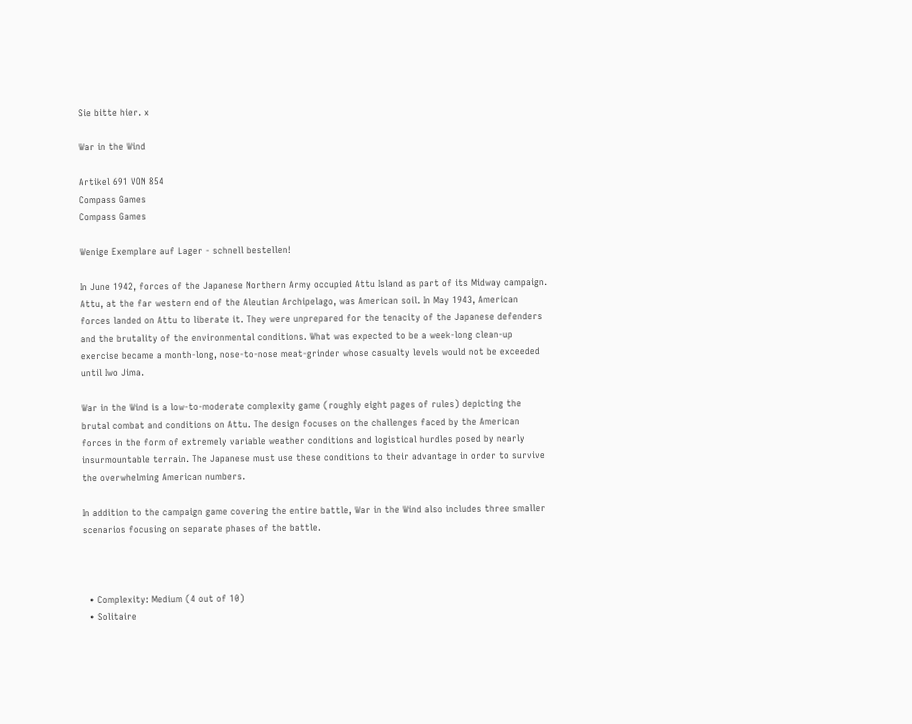Sie bitte hier. x

War in the Wind

Artikel 691 VON 854
Compass Games
Compass Games

Wenige Exemplare auf Lager - schnell bestellen!

In June 1942, forces of the Japanese Northern Army occupied Attu Island as part of its Midway campaign. Attu, at the far western end of the Aleutian Archipelago, was American soil. In May 1943, American forces landed on Attu to liberate it. They were unprepared for the tenacity of the Japanese defenders and the brutality of the environmental conditions. What was expected to be a week-long clean-up exercise became a month-long, nose-to-nose meat-grinder whose casualty levels would not be exceeded until Iwo Jima.

War in the Wind is a low-to-moderate complexity game (roughly eight pages of rules) depicting the brutal combat and conditions on Attu. The design focuses on the challenges faced by the American forces in the form of extremely variable weather conditions and logistical hurdles posed by nearly insurmountable terrain. The Japanese must use these conditions to their advantage in order to survive the overwhelming American numbers.

In addition to the campaign game covering the entire battle, War in the Wind also includes three smaller scenarios focusing on separate phases of the battle.



  • Complexity: Medium (4 out of 10)
  • Solitaire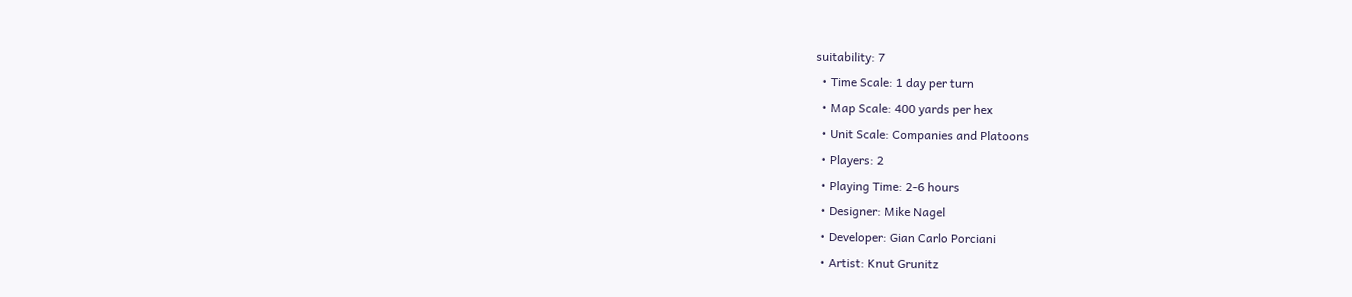suitability: 7
  • Time Scale: 1 day per turn
  • Map Scale: 400 yards per hex
  • Unit Scale: Companies and Platoons
  • Players: 2
  • Playing Time: 2-6 hours
  • Designer: Mike Nagel
  • Developer: Gian Carlo Porciani
  • Artist: Knut Grunitz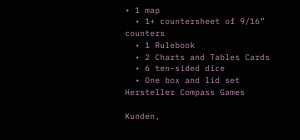• 1 map
  • 1+ countersheet of 9/16” counters
  • 1 Rulebook
  • 2 Charts and Tables Cards
  • 6 ten-sided dice
  • One box and lid set
Hersteller Compass Games

Kunden,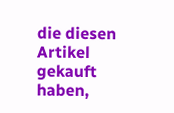die diesen Artikel gekauft haben,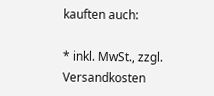kauften auch:

* inkl. MwSt., zzgl. Versandkosten